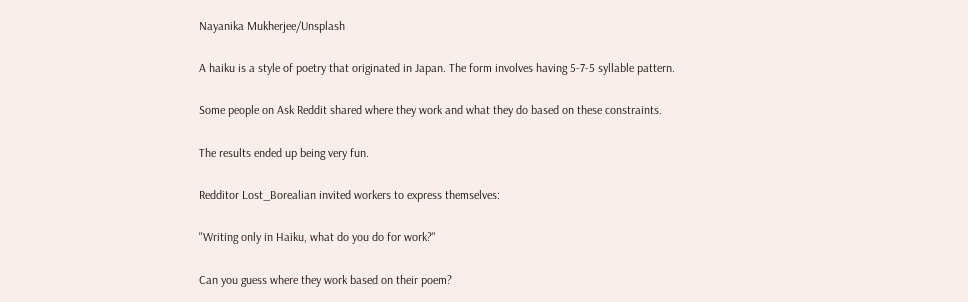Nayanika Mukherjee/Unsplash

A haiku is a style of poetry that originated in Japan. The form involves having 5-7-5 syllable pattern.

Some people on Ask Reddit shared where they work and what they do based on these constraints.

The results ended up being very fun.

Redditor Lost_Borealian invited workers to express themselves:

"Writing only in Haiku, what do you do for work?"

Can you guess where they work based on their poem?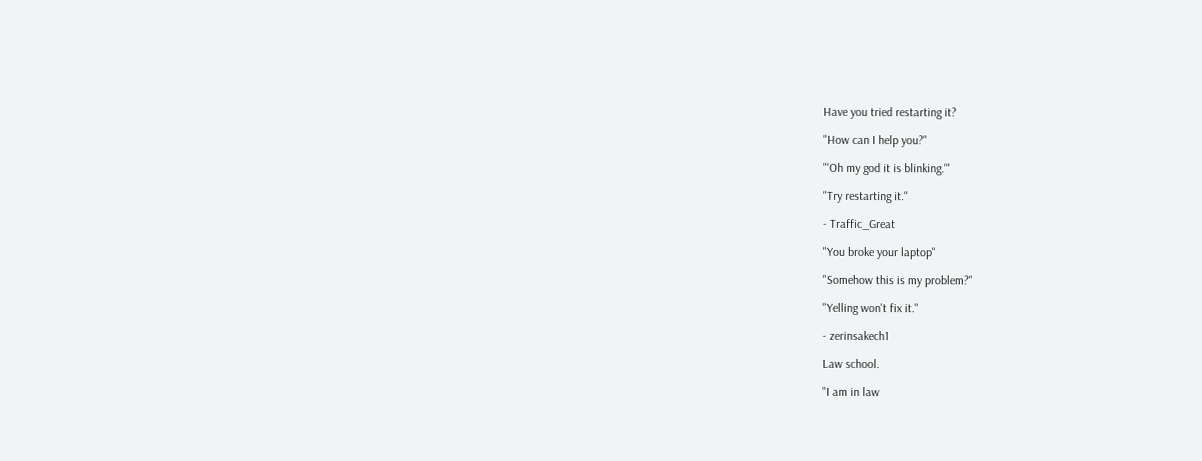Have you tried restarting it?

"How can I help you?"

"'Oh my god it is blinking.'"

"Try restarting it."

- Traffic_Great

"You broke your laptop"

"Somehow this is my problem?"

"Yelling won't fix it."

- zerinsakech1

Law school.

"I am in law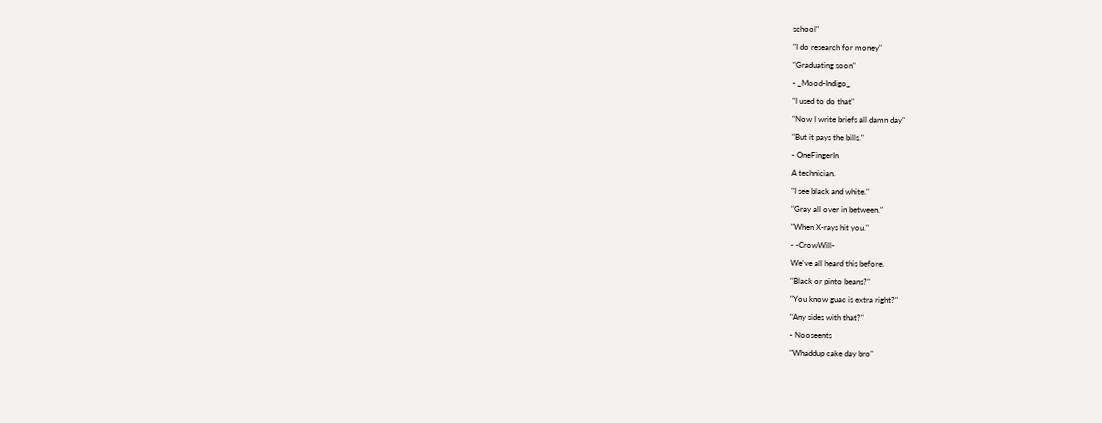school"

"I do research for money"

"Graduating soon"

- _Mood-Indigo_

"I used to do that"

"Now I write briefs all damn day"

"But it pays the bills."

- OneFingerIn

A technician.

"I see black and white."

"Gray all over in between."

"When X-rays hit you."

- -CrowWill-

We've all heard this before.

"Black or pinto beans?"

"You know guac is extra right?"

"Any sides with that?"

- Nooseents

"Whaddup cake day bro"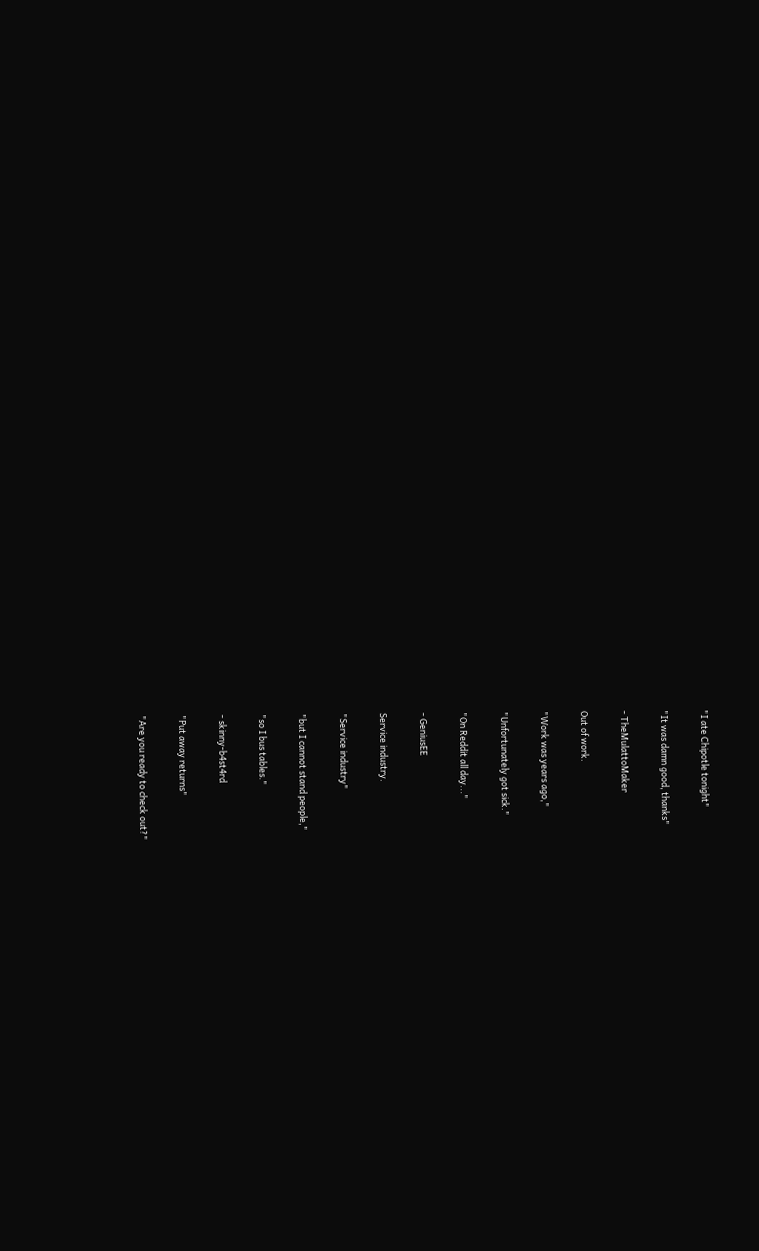"I ate Chipotle tonight"

"It was damn good, thanks"

- TheMulattoMaker

Out of work.

"Work was years ago,"

"Unfortunately got sick."

"On Reddit all day..."

- GeniusEE

Service industry.

"Service industry"

"but I cannot stand people,"

"so I bus tables."

- skinny-b4st4rd

"Put away returns"

"Are you ready to check out?"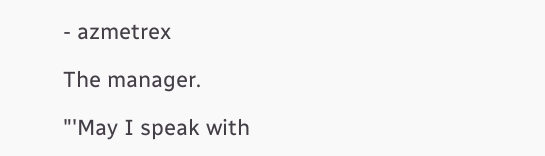- azmetrex

The manager.

"'May I speak with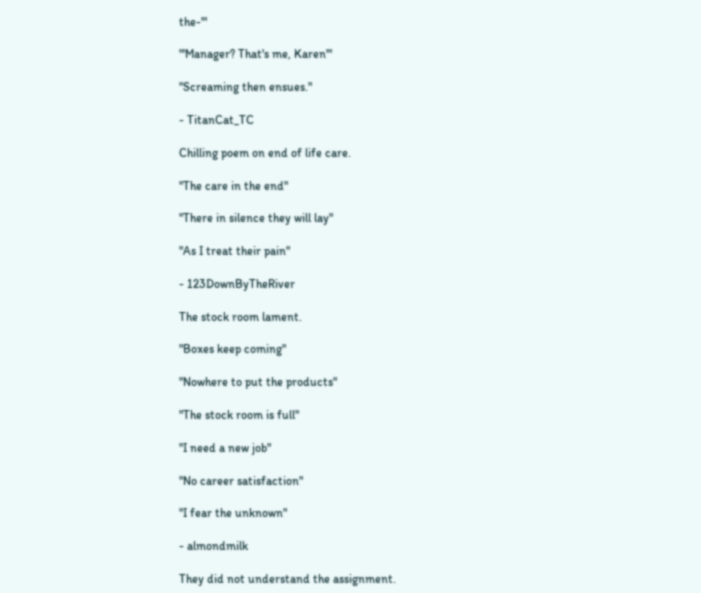the-'"

"'Manager? That's me, Karen'"

"Screaming then ensues."

- TitanCat_TC

Chilling poem on end of life care.

"The care in the end"

"There in silence they will lay"

"As I treat their pain"

- 123DownByTheRiver

The stock room lament.

"Boxes keep coming"

"Nowhere to put the products"

"The stock room is full"

"I need a new job"

"No career satisfaction"

"I fear the unknown"

- almondmilk

They did not understand the assignment.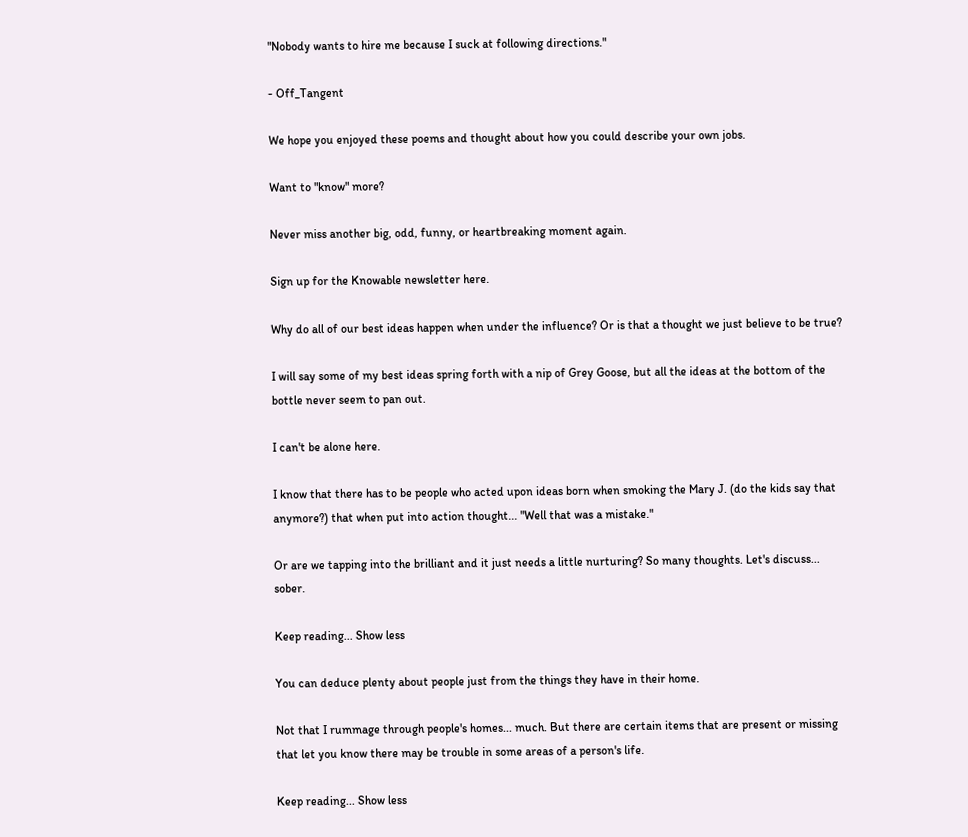"Nobody wants to hire me because I suck at following directions."

- Off_Tangent

We hope you enjoyed these poems and thought about how you could describe your own jobs.

Want to "know" more?

Never miss another big, odd, funny, or heartbreaking moment again.

Sign up for the Knowable newsletter here.

Why do all of our best ideas happen when under the influence? Or is that a thought we just believe to be true?

I will say some of my best ideas spring forth with a nip of Grey Goose, but all the ideas at the bottom of the bottle never seem to pan out.

I can't be alone here.

I know that there has to be people who acted upon ideas born when smoking the Mary J. (do the kids say that anymore?) that when put into action thought... "Well that was a mistake."

Or are we tapping into the brilliant and it just needs a little nurturing? So many thoughts. Let's discuss... sober.

Keep reading... Show less

You can deduce plenty about people just from the things they have in their home.

Not that I rummage through people's homes... much. But there are certain items that are present or missing that let you know there may be trouble in some areas of a person's life.

Keep reading... Show less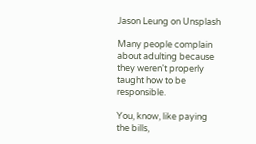Jason Leung on Unsplash

Many people complain about adulting because they weren't properly taught how to be responsible.

You, know, like paying the bills,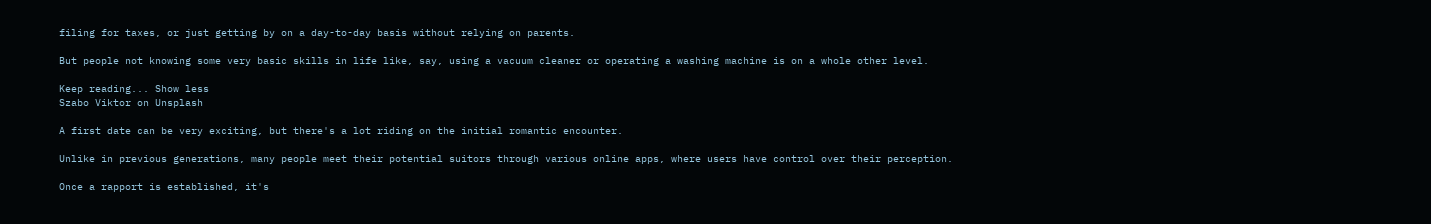filing for taxes, or just getting by on a day-to-day basis without relying on parents.

But people not knowing some very basic skills in life like, say, using a vacuum cleaner or operating a washing machine is on a whole other level.

Keep reading... Show less
Szabo Viktor on Unsplash

A first date can be very exciting, but there's a lot riding on the initial romantic encounter.

Unlike in previous generations, many people meet their potential suitors through various online apps, where users have control over their perception.

Once a rapport is established, it's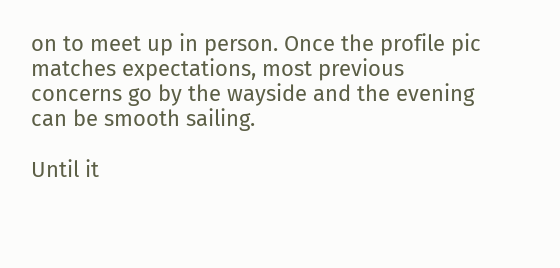on to meet up in person. Once the profile pic matches expectations, most previous concerns go by the wayside and the evening can be smooth sailing.

Until it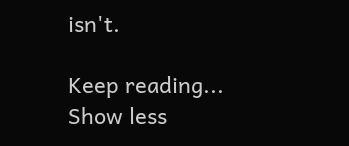isn't.

Keep reading... Show less